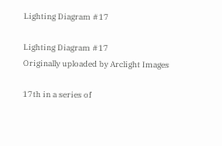Lighting Diagram #17

Lighting Diagram #17
Originally uploaded by Arclight Images

17th in a series of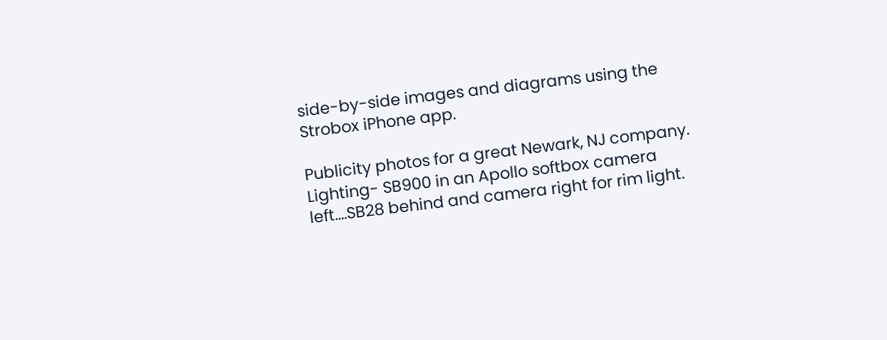side-by-side images and diagrams using the Strobox iPhone app.

Publicity photos for a great Newark, NJ company.
Lighting- SB900 in an Apollo softbox camera left....SB28 behind and camera right for rim light.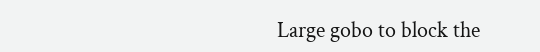Large gobo to block the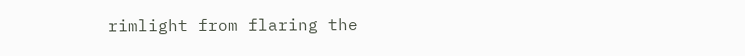rimlight from flaring the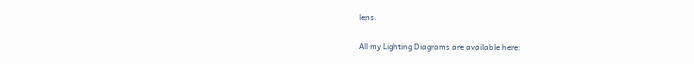lens.

All my Lighting Diagrams are available here: